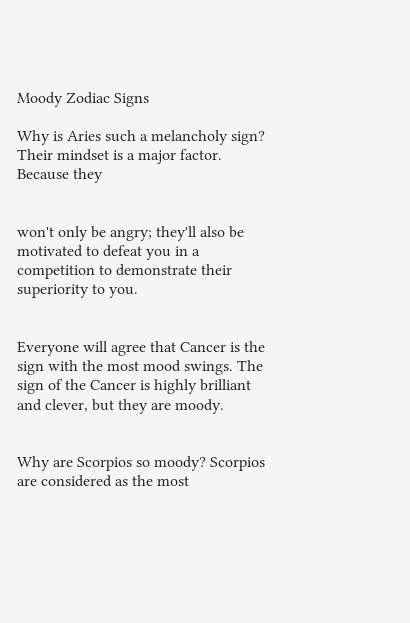Moody Zodiac Signs

Why is Aries such a melancholy sign? Their mindset is a major factor. Because they


won't only be angry; they'll also be motivated to defeat you in a competition to demonstrate their superiority to you.


Everyone will agree that Cancer is the sign with the most mood swings. The sign of the Cancer is highly brilliant and clever, but they are moody.


Why are Scorpios so moody? Scorpios are considered as the most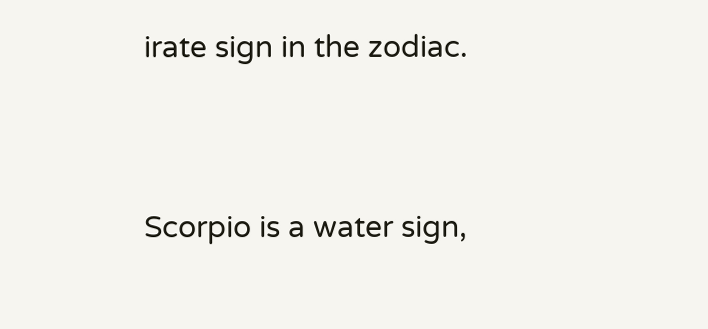irate sign in the zodiac.


Scorpio is a water sign,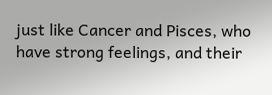just like Cancer and Pisces, who have strong feelings, and their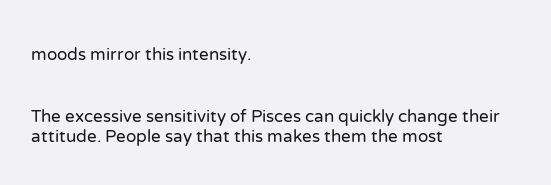moods mirror this intensity.


The excessive sensitivity of Pisces can quickly change their attitude. People say that this makes them the most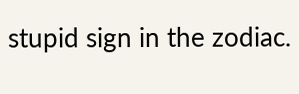stupid sign in the zodiac.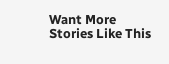Want More Stories Like This